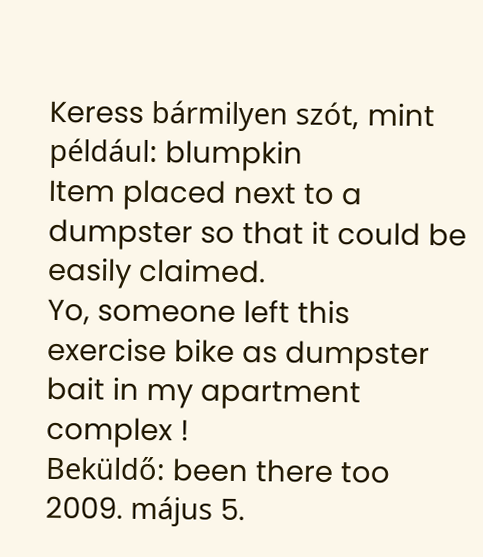Keress bármilyen szót, mint például: blumpkin
Item placed next to a dumpster so that it could be easily claimed.
Yo, someone left this exercise bike as dumpster bait in my apartment complex !
Beküldő: been there too 2009. május 5.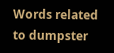Words related to dumpster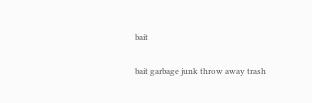bait

bait garbage junk throw away trash